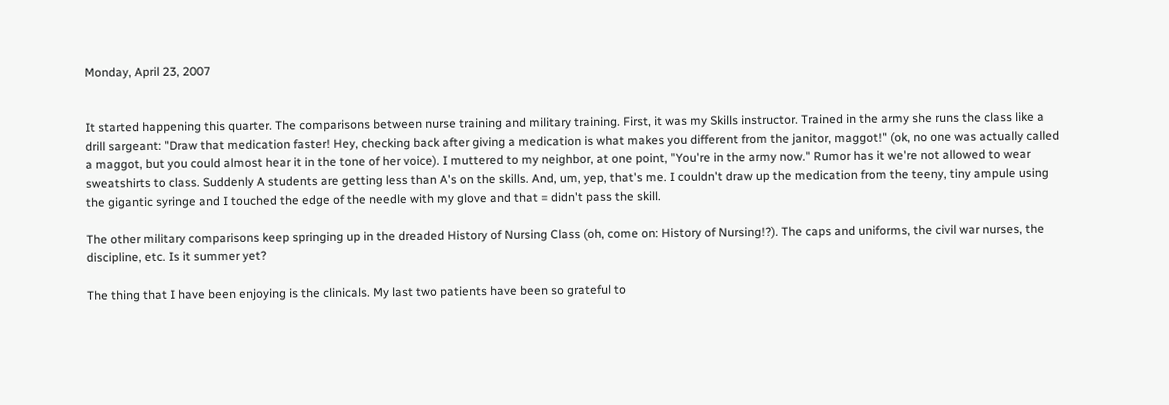Monday, April 23, 2007


It started happening this quarter. The comparisons between nurse training and military training. First, it was my Skills instructor. Trained in the army she runs the class like a drill sargeant: "Draw that medication faster! Hey, checking back after giving a medication is what makes you different from the janitor, maggot!" (ok, no one was actually called a maggot, but you could almost hear it in the tone of her voice). I muttered to my neighbor, at one point, "You're in the army now." Rumor has it we're not allowed to wear sweatshirts to class. Suddenly A students are getting less than A's on the skills. And, um, yep, that's me. I couldn't draw up the medication from the teeny, tiny ampule using the gigantic syringe and I touched the edge of the needle with my glove and that = didn't pass the skill.

The other military comparisons keep springing up in the dreaded History of Nursing Class (oh, come on: History of Nursing!?). The caps and uniforms, the civil war nurses, the discipline, etc. Is it summer yet?

The thing that I have been enjoying is the clinicals. My last two patients have been so grateful to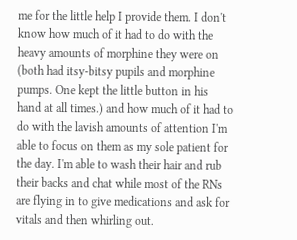me for the little help I provide them. I don't know how much of it had to do with the heavy amounts of morphine they were on (both had itsy-bitsy pupils and morphine pumps. One kept the little button in his hand at all times.) and how much of it had to do with the lavish amounts of attention I'm able to focus on them as my sole patient for the day. I'm able to wash their hair and rub their backs and chat while most of the RNs are flying in to give medications and ask for vitals and then whirling out.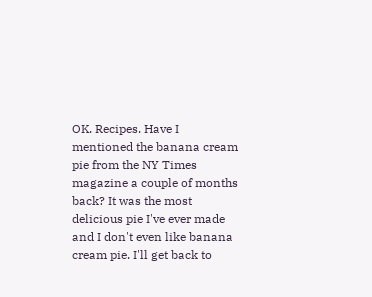OK. Recipes. Have I mentioned the banana cream pie from the NY Times magazine a couple of months back? It was the most delicious pie I've ever made and I don't even like banana cream pie. I'll get back to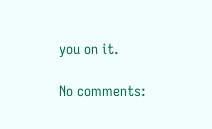you on it.

No comments: